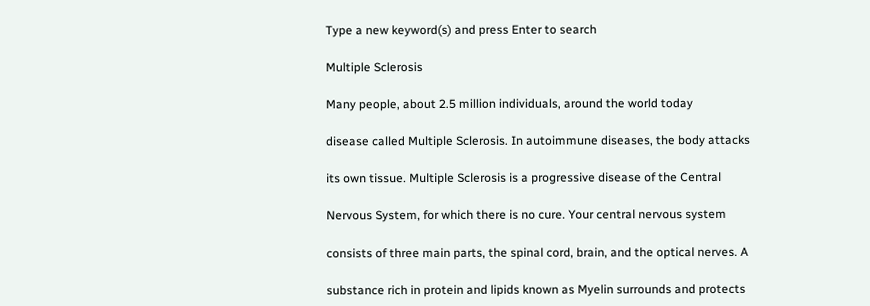Type a new keyword(s) and press Enter to search

Multiple Sclerosis

Many people, about 2.5 million individuals, around the world today

disease called Multiple Sclerosis. In autoimmune diseases, the body attacks

its own tissue. Multiple Sclerosis is a progressive disease of the Central

Nervous System, for which there is no cure. Your central nervous system

consists of three main parts, the spinal cord, brain, and the optical nerves. A

substance rich in protein and lipids known as Myelin surrounds and protects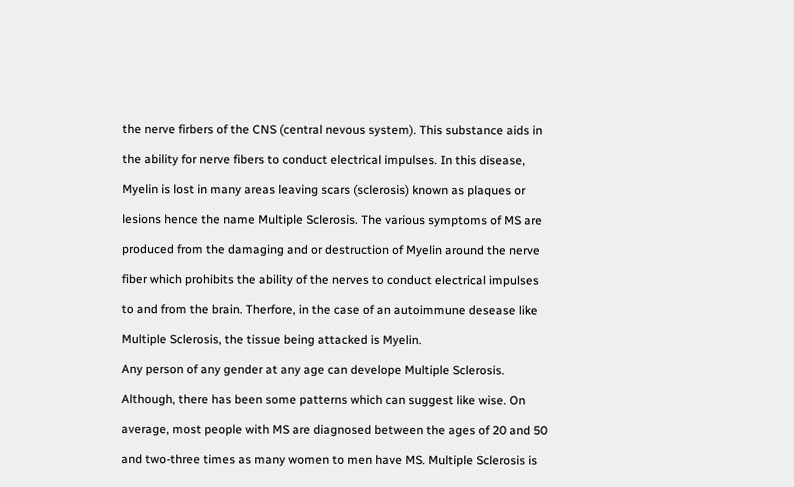the nerve firbers of the CNS (central nevous system). This substance aids in

the ability for nerve fibers to conduct electrical impulses. In this disease,

Myelin is lost in many areas leaving scars (sclerosis) known as plaques or

lesions hence the name Multiple Sclerosis. The various symptoms of MS are

produced from the damaging and or destruction of Myelin around the nerve

fiber which prohibits the ability of the nerves to conduct electrical impulses

to and from the brain. Therfore, in the case of an autoimmune desease like

Multiple Sclerosis, the tissue being attacked is Myelin.

Any person of any gender at any age can develope Multiple Sclerosis.

Although, there has been some patterns which can suggest like wise. On

average, most people with MS are diagnosed between the ages of 20 and 50

and two-three times as many women to men have MS. Multiple Sclerosis is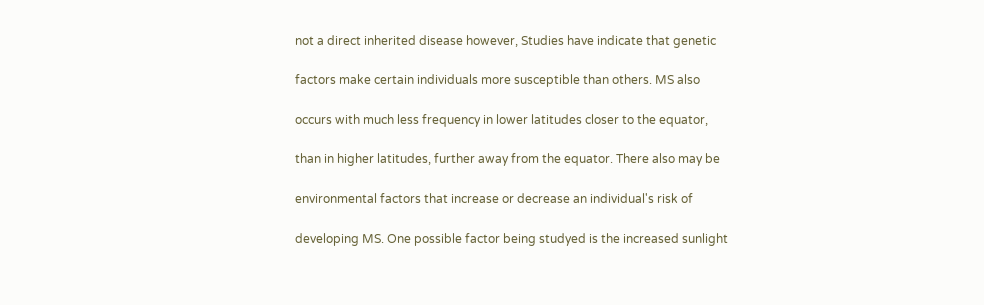not a direct inherited disease however, Studies have indicate that genetic

factors make certain individuals more susceptible than others. MS also

occurs with much less frequency in lower latitudes closer to the equator,

than in higher latitudes, further away from the equator. There also may be

environmental factors that increase or decrease an individual's risk of

developing MS. One possible factor being studyed is the increased sunlight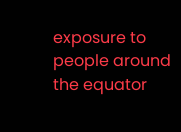exposure to people around the equator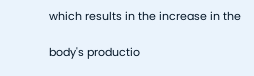which results in the increase in the

body's productio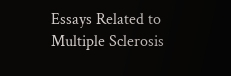Essays Related to Multiple Sclerosis